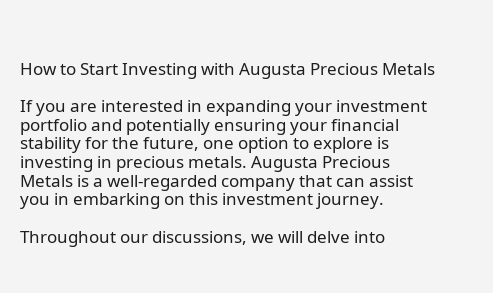How to Start Investing with Augusta Precious Metals

If you are interested in expanding your investment portfolio and potentially ensuring your financial stability for the future, one option to explore is investing in precious metals. Augusta Precious Metals is a well-regarded company that can assist you in embarking on this investment journey.

Throughout our discussions, we will delve into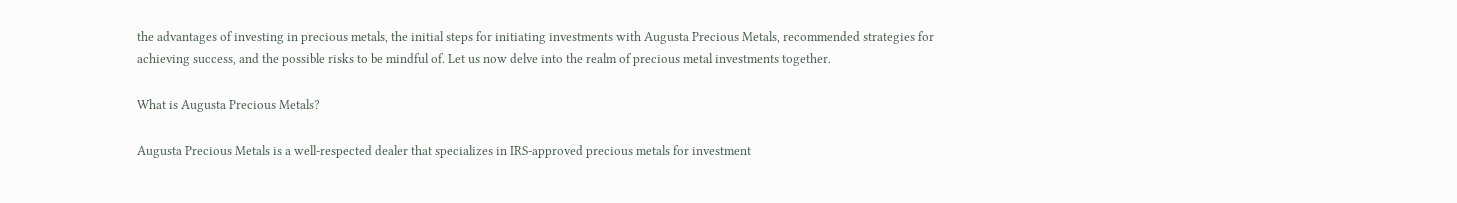the advantages of investing in precious metals, the initial steps for initiating investments with Augusta Precious Metals, recommended strategies for achieving success, and the possible risks to be mindful of. Let us now delve into the realm of precious metal investments together.

What is Augusta Precious Metals?

Augusta Precious Metals is a well-respected dealer that specializes in IRS-approved precious metals for investment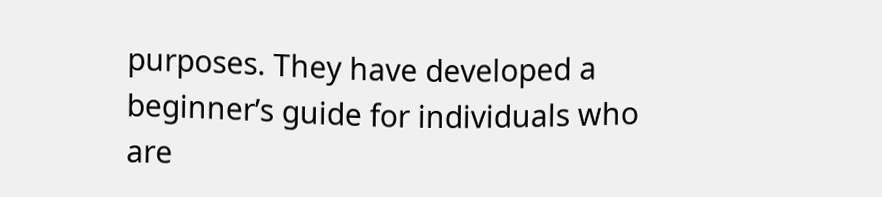purposes. They have developed a beginner’s guide for individuals who are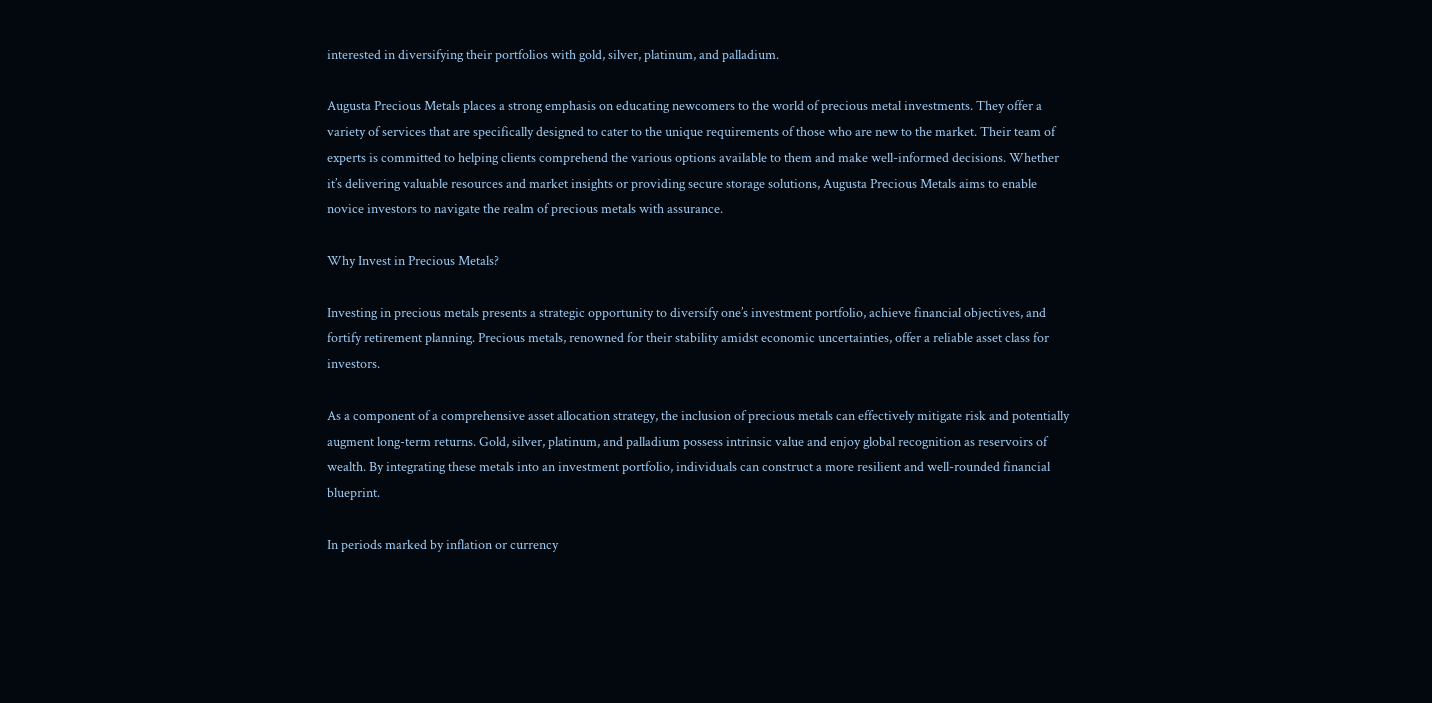interested in diversifying their portfolios with gold, silver, platinum, and palladium.

Augusta Precious Metals places a strong emphasis on educating newcomers to the world of precious metal investments. They offer a variety of services that are specifically designed to cater to the unique requirements of those who are new to the market. Their team of experts is committed to helping clients comprehend the various options available to them and make well-informed decisions. Whether it’s delivering valuable resources and market insights or providing secure storage solutions, Augusta Precious Metals aims to enable novice investors to navigate the realm of precious metals with assurance.

Why Invest in Precious Metals?

Investing in precious metals presents a strategic opportunity to diversify one’s investment portfolio, achieve financial objectives, and fortify retirement planning. Precious metals, renowned for their stability amidst economic uncertainties, offer a reliable asset class for investors.

As a component of a comprehensive asset allocation strategy, the inclusion of precious metals can effectively mitigate risk and potentially augment long-term returns. Gold, silver, platinum, and palladium possess intrinsic value and enjoy global recognition as reservoirs of wealth. By integrating these metals into an investment portfolio, individuals can construct a more resilient and well-rounded financial blueprint.

In periods marked by inflation or currency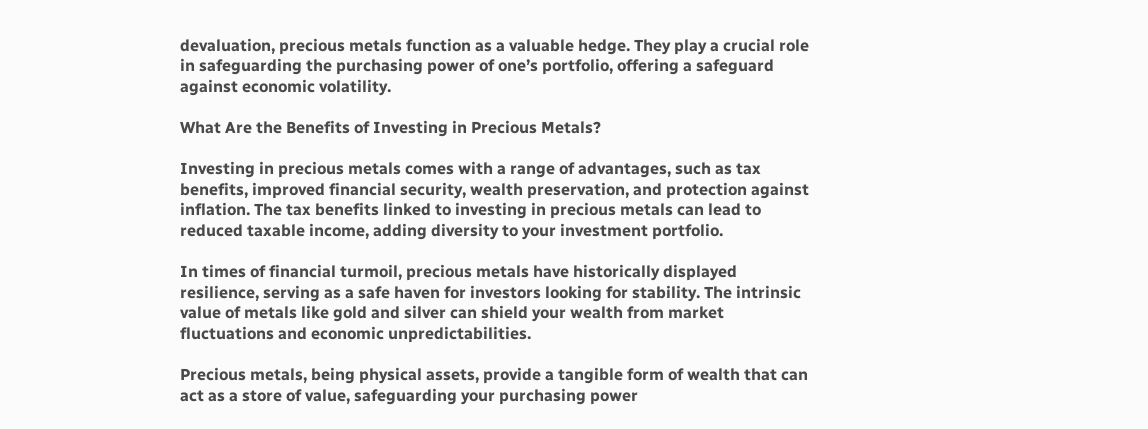devaluation, precious metals function as a valuable hedge. They play a crucial role in safeguarding the purchasing power of one’s portfolio, offering a safeguard against economic volatility.

What Are the Benefits of Investing in Precious Metals?

Investing in precious metals comes with a range of advantages, such as tax benefits, improved financial security, wealth preservation, and protection against inflation. The tax benefits linked to investing in precious metals can lead to reduced taxable income, adding diversity to your investment portfolio.

In times of financial turmoil, precious metals have historically displayed resilience, serving as a safe haven for investors looking for stability. The intrinsic value of metals like gold and silver can shield your wealth from market fluctuations and economic unpredictabilities.

Precious metals, being physical assets, provide a tangible form of wealth that can act as a store of value, safeguarding your purchasing power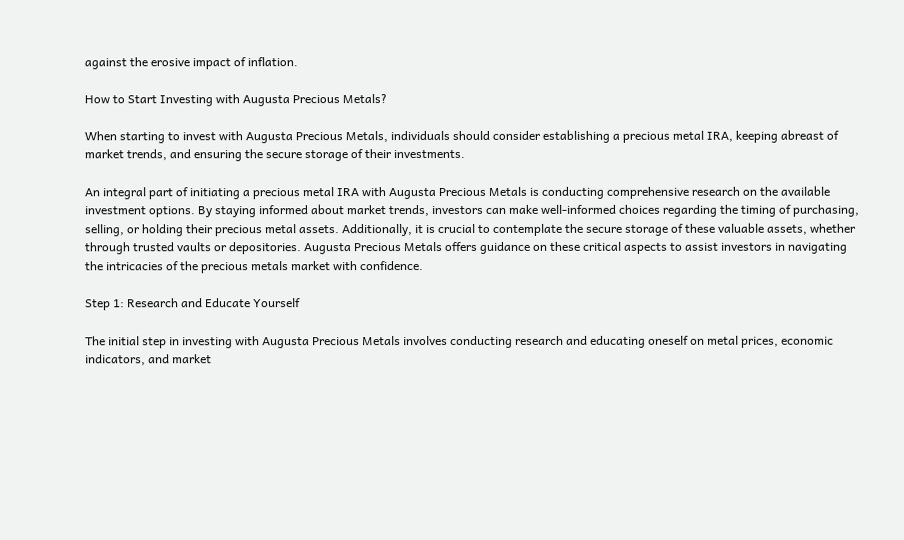against the erosive impact of inflation.

How to Start Investing with Augusta Precious Metals?

When starting to invest with Augusta Precious Metals, individuals should consider establishing a precious metal IRA, keeping abreast of market trends, and ensuring the secure storage of their investments.

An integral part of initiating a precious metal IRA with Augusta Precious Metals is conducting comprehensive research on the available investment options. By staying informed about market trends, investors can make well-informed choices regarding the timing of purchasing, selling, or holding their precious metal assets. Additionally, it is crucial to contemplate the secure storage of these valuable assets, whether through trusted vaults or depositories. Augusta Precious Metals offers guidance on these critical aspects to assist investors in navigating the intricacies of the precious metals market with confidence.

Step 1: Research and Educate Yourself

The initial step in investing with Augusta Precious Metals involves conducting research and educating oneself on metal prices, economic indicators, and market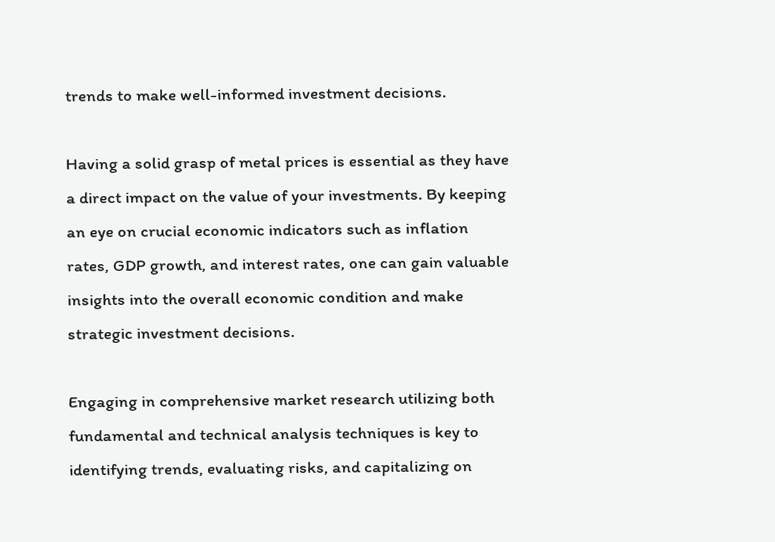trends to make well-informed investment decisions.

Having a solid grasp of metal prices is essential as they have a direct impact on the value of your investments. By keeping an eye on crucial economic indicators such as inflation rates, GDP growth, and interest rates, one can gain valuable insights into the overall economic condition and make strategic investment decisions.

Engaging in comprehensive market research utilizing both fundamental and technical analysis techniques is key to identifying trends, evaluating risks, and capitalizing on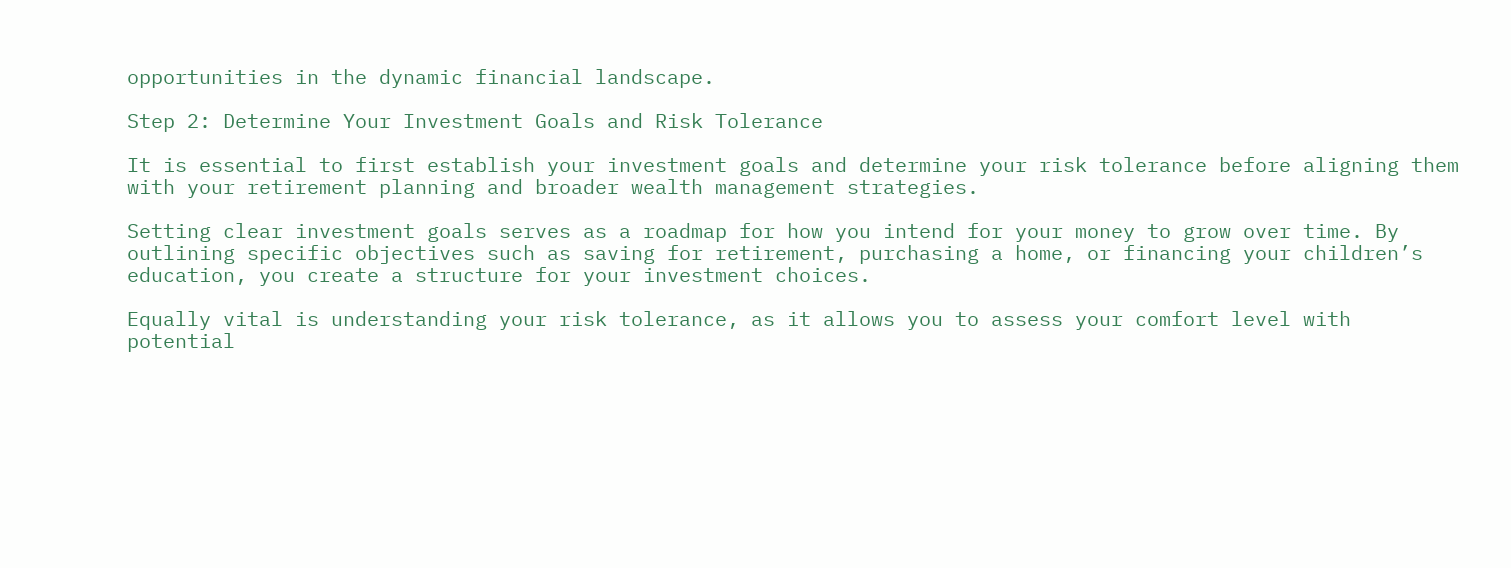opportunities in the dynamic financial landscape.

Step 2: Determine Your Investment Goals and Risk Tolerance

It is essential to first establish your investment goals and determine your risk tolerance before aligning them with your retirement planning and broader wealth management strategies.

Setting clear investment goals serves as a roadmap for how you intend for your money to grow over time. By outlining specific objectives such as saving for retirement, purchasing a home, or financing your children’s education, you create a structure for your investment choices.

Equally vital is understanding your risk tolerance, as it allows you to assess your comfort level with potential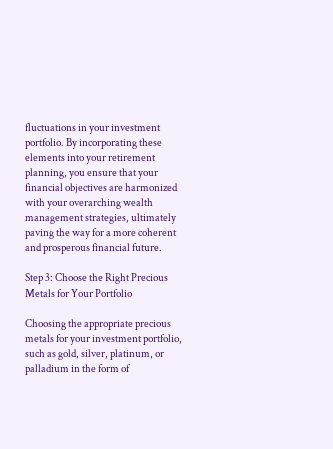fluctuations in your investment portfolio. By incorporating these elements into your retirement planning, you ensure that your financial objectives are harmonized with your overarching wealth management strategies, ultimately paving the way for a more coherent and prosperous financial future.

Step 3: Choose the Right Precious Metals for Your Portfolio

Choosing the appropriate precious metals for your investment portfolio, such as gold, silver, platinum, or palladium in the form of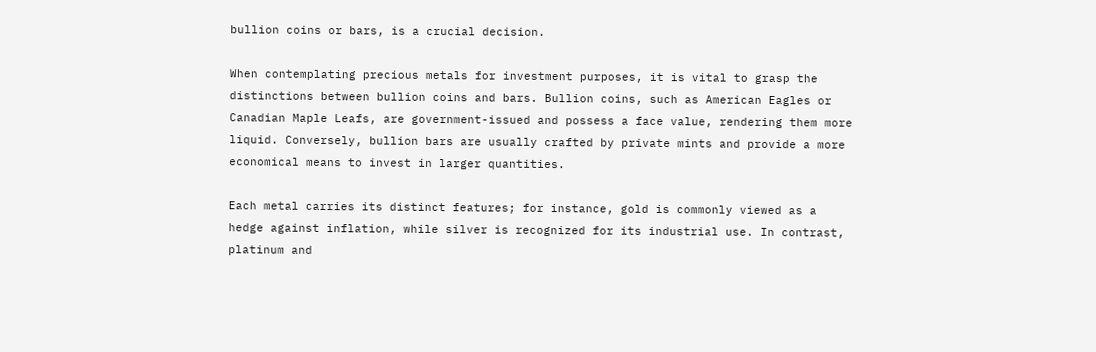bullion coins or bars, is a crucial decision.

When contemplating precious metals for investment purposes, it is vital to grasp the distinctions between bullion coins and bars. Bullion coins, such as American Eagles or Canadian Maple Leafs, are government-issued and possess a face value, rendering them more liquid. Conversely, bullion bars are usually crafted by private mints and provide a more economical means to invest in larger quantities.

Each metal carries its distinct features; for instance, gold is commonly viewed as a hedge against inflation, while silver is recognized for its industrial use. In contrast, platinum and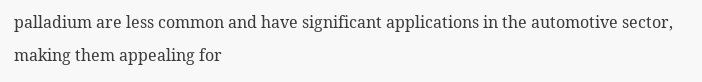palladium are less common and have significant applications in the automotive sector, making them appealing for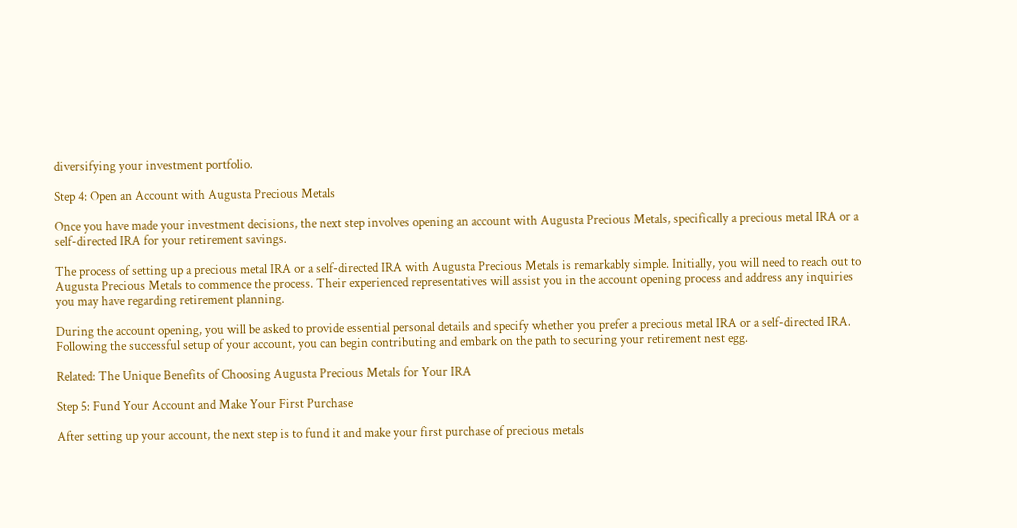diversifying your investment portfolio.

Step 4: Open an Account with Augusta Precious Metals

Once you have made your investment decisions, the next step involves opening an account with Augusta Precious Metals, specifically a precious metal IRA or a self-directed IRA for your retirement savings.

The process of setting up a precious metal IRA or a self-directed IRA with Augusta Precious Metals is remarkably simple. Initially, you will need to reach out to Augusta Precious Metals to commence the process. Their experienced representatives will assist you in the account opening process and address any inquiries you may have regarding retirement planning.

During the account opening, you will be asked to provide essential personal details and specify whether you prefer a precious metal IRA or a self-directed IRA. Following the successful setup of your account, you can begin contributing and embark on the path to securing your retirement nest egg.

Related: The Unique Benefits of Choosing Augusta Precious Metals for Your IRA

Step 5: Fund Your Account and Make Your First Purchase

After setting up your account, the next step is to fund it and make your first purchase of precious metals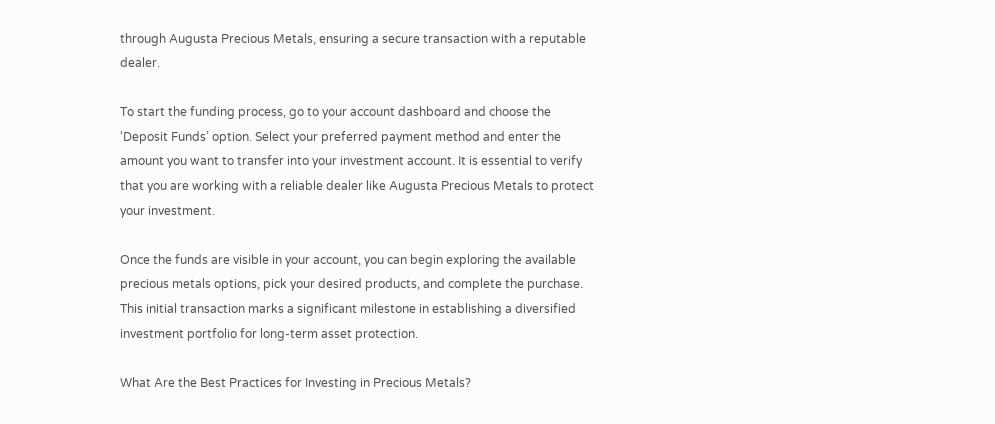through Augusta Precious Metals, ensuring a secure transaction with a reputable dealer.

To start the funding process, go to your account dashboard and choose the ‘Deposit Funds’ option. Select your preferred payment method and enter the amount you want to transfer into your investment account. It is essential to verify that you are working with a reliable dealer like Augusta Precious Metals to protect your investment.

Once the funds are visible in your account, you can begin exploring the available precious metals options, pick your desired products, and complete the purchase. This initial transaction marks a significant milestone in establishing a diversified investment portfolio for long-term asset protection.

What Are the Best Practices for Investing in Precious Metals?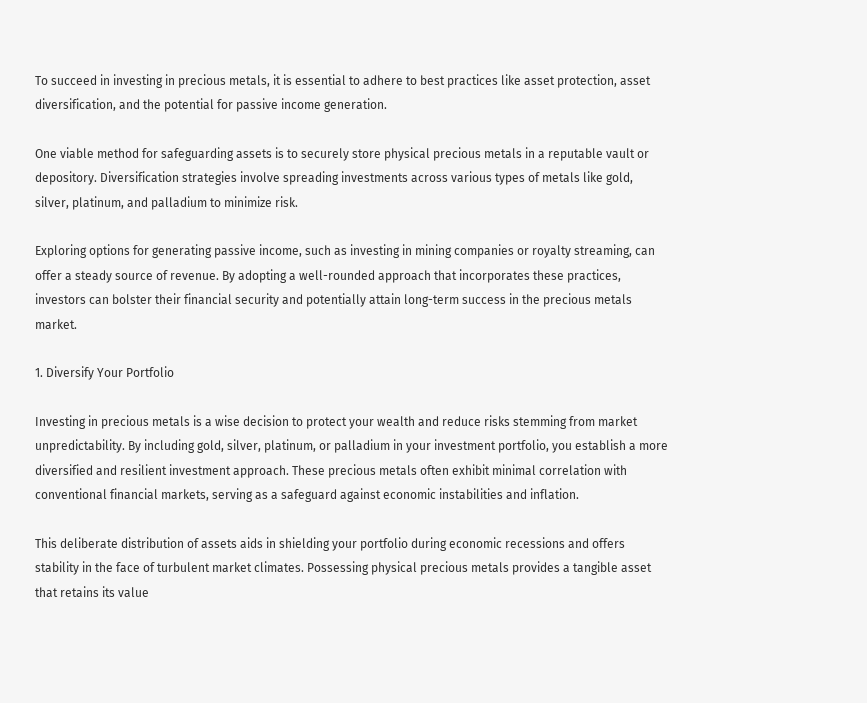To succeed in investing in precious metals, it is essential to adhere to best practices like asset protection, asset diversification, and the potential for passive income generation.

One viable method for safeguarding assets is to securely store physical precious metals in a reputable vault or depository. Diversification strategies involve spreading investments across various types of metals like gold, silver, platinum, and palladium to minimize risk.

Exploring options for generating passive income, such as investing in mining companies or royalty streaming, can offer a steady source of revenue. By adopting a well-rounded approach that incorporates these practices, investors can bolster their financial security and potentially attain long-term success in the precious metals market.

1. Diversify Your Portfolio

Investing in precious metals is a wise decision to protect your wealth and reduce risks stemming from market unpredictability. By including gold, silver, platinum, or palladium in your investment portfolio, you establish a more diversified and resilient investment approach. These precious metals often exhibit minimal correlation with conventional financial markets, serving as a safeguard against economic instabilities and inflation.

This deliberate distribution of assets aids in shielding your portfolio during economic recessions and offers stability in the face of turbulent market climates. Possessing physical precious metals provides a tangible asset that retains its value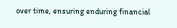over time, ensuring enduring financial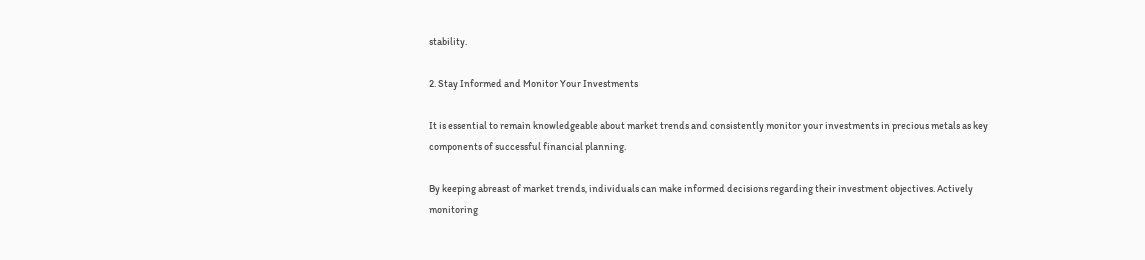stability.

2. Stay Informed and Monitor Your Investments

It is essential to remain knowledgeable about market trends and consistently monitor your investments in precious metals as key components of successful financial planning.

By keeping abreast of market trends, individuals can make informed decisions regarding their investment objectives. Actively monitoring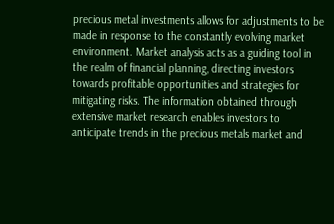precious metal investments allows for adjustments to be made in response to the constantly evolving market environment. Market analysis acts as a guiding tool in the realm of financial planning, directing investors towards profitable opportunities and strategies for mitigating risks. The information obtained through extensive market research enables investors to anticipate trends in the precious metals market and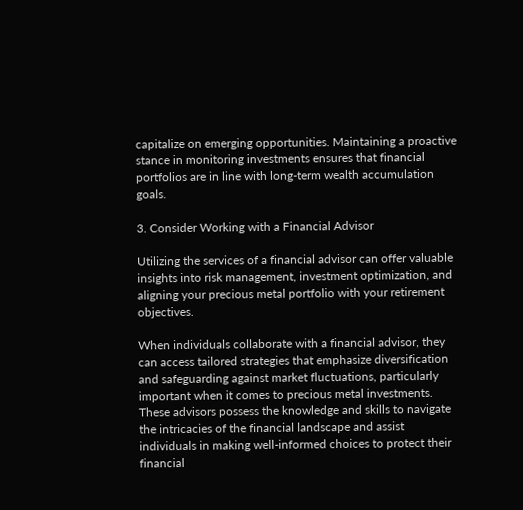capitalize on emerging opportunities. Maintaining a proactive stance in monitoring investments ensures that financial portfolios are in line with long-term wealth accumulation goals.

3. Consider Working with a Financial Advisor

Utilizing the services of a financial advisor can offer valuable insights into risk management, investment optimization, and aligning your precious metal portfolio with your retirement objectives.

When individuals collaborate with a financial advisor, they can access tailored strategies that emphasize diversification and safeguarding against market fluctuations, particularly important when it comes to precious metal investments. These advisors possess the knowledge and skills to navigate the intricacies of the financial landscape and assist individuals in making well-informed choices to protect their financial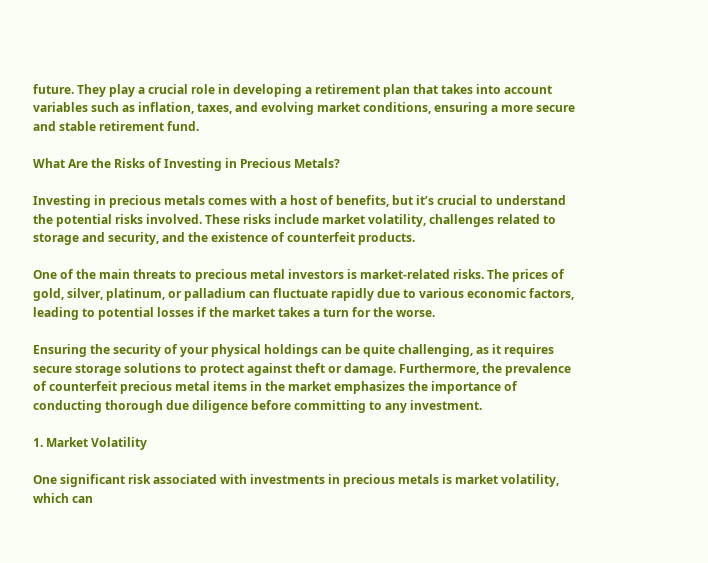future. They play a crucial role in developing a retirement plan that takes into account variables such as inflation, taxes, and evolving market conditions, ensuring a more secure and stable retirement fund.

What Are the Risks of Investing in Precious Metals?

Investing in precious metals comes with a host of benefits, but it’s crucial to understand the potential risks involved. These risks include market volatility, challenges related to storage and security, and the existence of counterfeit products.

One of the main threats to precious metal investors is market-related risks. The prices of gold, silver, platinum, or palladium can fluctuate rapidly due to various economic factors, leading to potential losses if the market takes a turn for the worse.

Ensuring the security of your physical holdings can be quite challenging, as it requires secure storage solutions to protect against theft or damage. Furthermore, the prevalence of counterfeit precious metal items in the market emphasizes the importance of conducting thorough due diligence before committing to any investment.

1. Market Volatility

One significant risk associated with investments in precious metals is market volatility, which can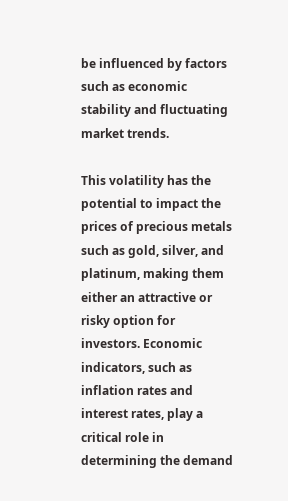be influenced by factors such as economic stability and fluctuating market trends.

This volatility has the potential to impact the prices of precious metals such as gold, silver, and platinum, making them either an attractive or risky option for investors. Economic indicators, such as inflation rates and interest rates, play a critical role in determining the demand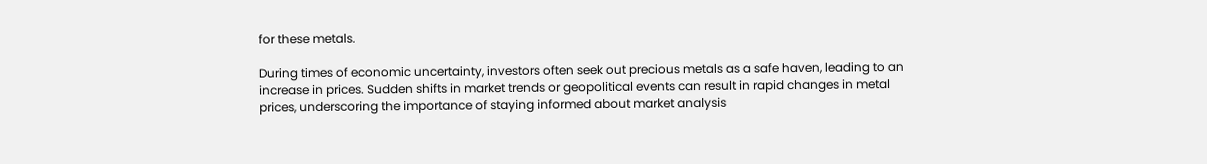for these metals.

During times of economic uncertainty, investors often seek out precious metals as a safe haven, leading to an increase in prices. Sudden shifts in market trends or geopolitical events can result in rapid changes in metal prices, underscoring the importance of staying informed about market analysis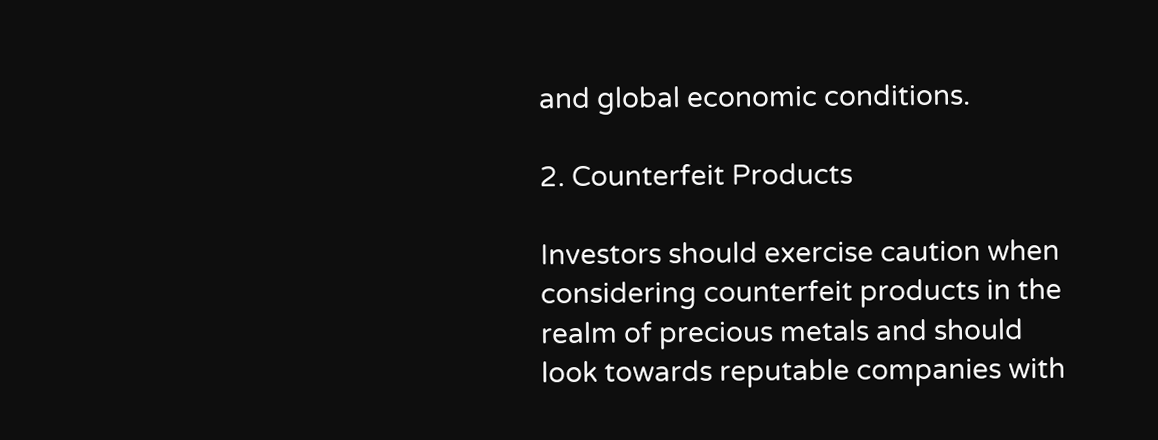and global economic conditions.

2. Counterfeit Products

Investors should exercise caution when considering counterfeit products in the realm of precious metals and should look towards reputable companies with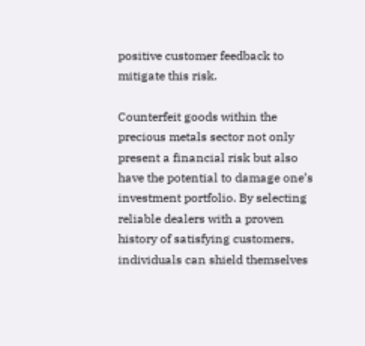positive customer feedback to mitigate this risk.

Counterfeit goods within the precious metals sector not only present a financial risk but also have the potential to damage one’s investment portfolio. By selecting reliable dealers with a proven history of satisfying customers, individuals can shield themselves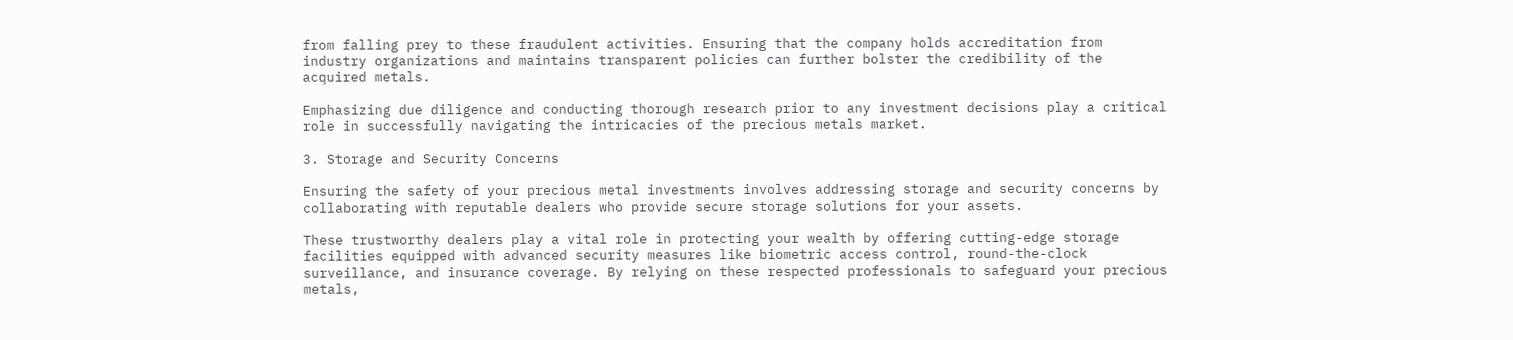from falling prey to these fraudulent activities. Ensuring that the company holds accreditation from industry organizations and maintains transparent policies can further bolster the credibility of the acquired metals.

Emphasizing due diligence and conducting thorough research prior to any investment decisions play a critical role in successfully navigating the intricacies of the precious metals market.

3. Storage and Security Concerns

Ensuring the safety of your precious metal investments involves addressing storage and security concerns by collaborating with reputable dealers who provide secure storage solutions for your assets.

These trustworthy dealers play a vital role in protecting your wealth by offering cutting-edge storage facilities equipped with advanced security measures like biometric access control, round-the-clock surveillance, and insurance coverage. By relying on these respected professionals to safeguard your precious metals,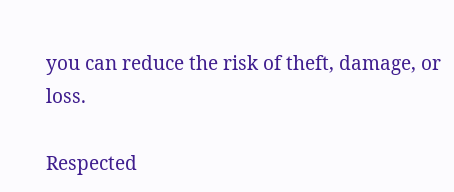you can reduce the risk of theft, damage, or loss.

Respected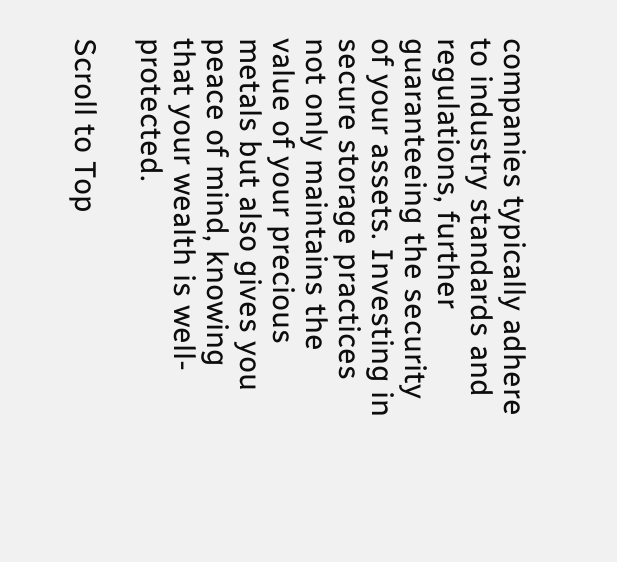companies typically adhere to industry standards and regulations, further guaranteeing the security of your assets. Investing in secure storage practices not only maintains the value of your precious metals but also gives you peace of mind, knowing that your wealth is well-protected.

Scroll to Top